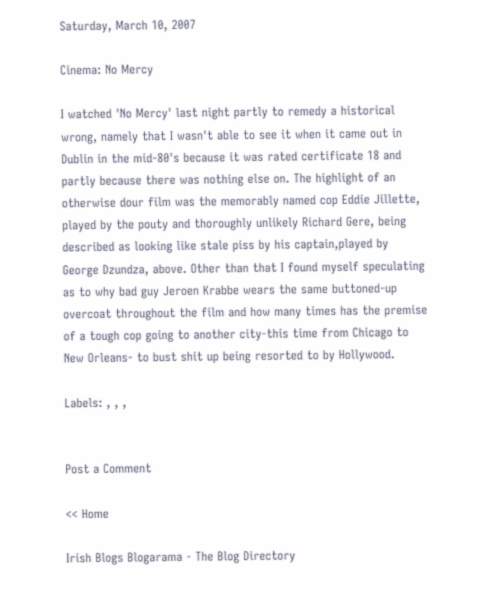Saturday, March 10, 2007

Cinema: No Mercy

I watched 'No Mercy' last night partly to remedy a historical wrong, namely that I wasn't able to see it when it came out in Dublin in the mid-80's because it was rated certificate 18 and partly because there was nothing else on. The highlight of an otherwise dour film was the memorably named cop Eddie Jillette, played by the pouty and thoroughly unlikely Richard Gere, being described as looking like stale piss by his captain,played by George Dzundza, above. Other than that I found myself speculating as to why bad guy Jeroen Krabbe wears the same buttoned-up overcoat throughout the film and how many times has the premise of a tough cop going to another city-this time from Chicago to New Orleans- to bust shit up being resorted to by Hollywood.

Labels: , , ,


Post a Comment

<< Home

Irish Blogs Blogarama - The Blog Directory